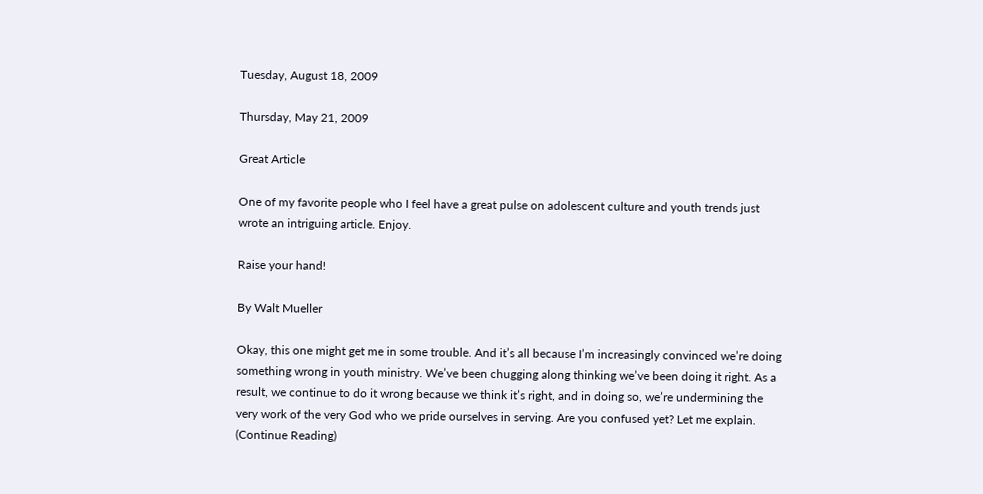Tuesday, August 18, 2009

Thursday, May 21, 2009

Great Article

One of my favorite people who I feel have a great pulse on adolescent culture and youth trends just wrote an intriguing article. Enjoy.

Raise your hand!

By Walt Mueller

Okay, this one might get me in some trouble. And it’s all because I’m increasingly convinced we’re doing something wrong in youth ministry. We’ve been chugging along thinking we’ve been doing it right. As a result, we continue to do it wrong because we think it’s right, and in doing so, we’re undermining the very work of the very God who we pride ourselves in serving. Are you confused yet? Let me explain. (Continue Reading)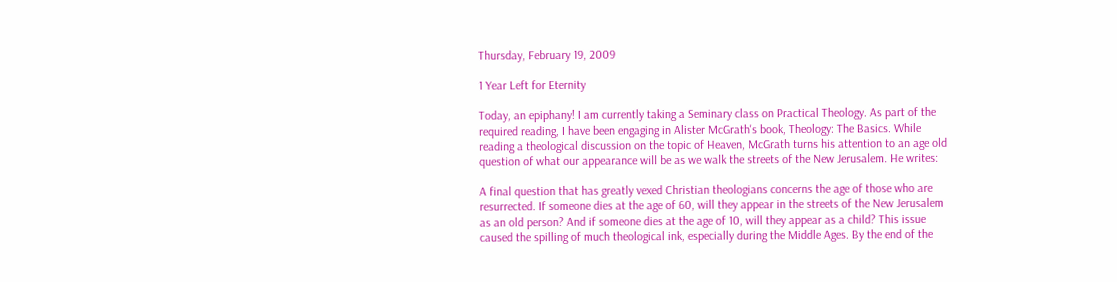Thursday, February 19, 2009

1 Year Left for Eternity

Today, an epiphany! I am currently taking a Seminary class on Practical Theology. As part of the required reading, I have been engaging in Alister McGrath's book, Theology: The Basics. While reading a theological discussion on the topic of Heaven, McGrath turns his attention to an age old question of what our appearance will be as we walk the streets of the New Jerusalem. He writes:

A final question that has greatly vexed Christian theologians concerns the age of those who are resurrected. If someone dies at the age of 60, will they appear in the streets of the New Jerusalem as an old person? And if someone dies at the age of 10, will they appear as a child? This issue caused the spilling of much theological ink, especially during the Middle Ages. By the end of the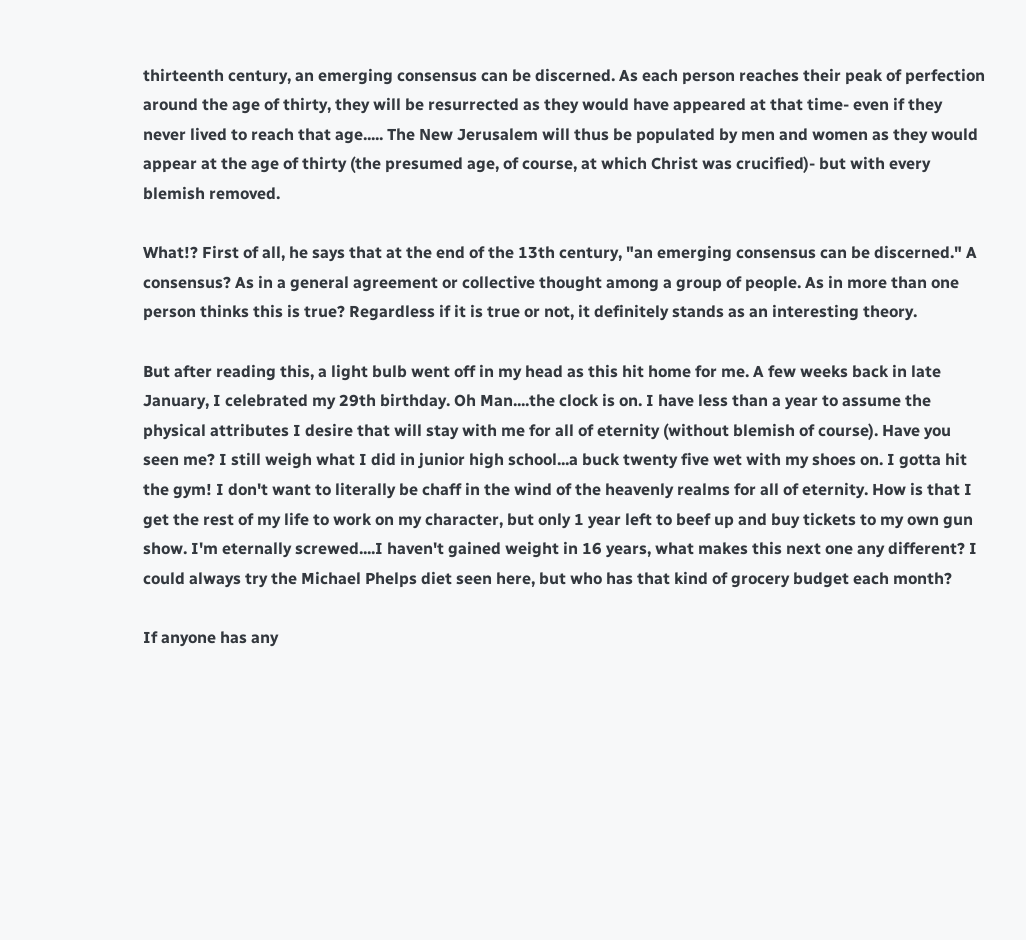thirteenth century, an emerging consensus can be discerned. As each person reaches their peak of perfection around the age of thirty, they will be resurrected as they would have appeared at that time- even if they never lived to reach that age..... The New Jerusalem will thus be populated by men and women as they would appear at the age of thirty (the presumed age, of course, at which Christ was crucified)- but with every blemish removed.

What!? First of all, he says that at the end of the 13th century, "an emerging consensus can be discerned." A consensus? As in a general agreement or collective thought among a group of people. As in more than one person thinks this is true? Regardless if it is true or not, it definitely stands as an interesting theory.

But after reading this, a light bulb went off in my head as this hit home for me. A few weeks back in late January, I celebrated my 29th birthday. Oh Man....the clock is on. I have less than a year to assume the physical attributes I desire that will stay with me for all of eternity (without blemish of course). Have you seen me? I still weigh what I did in junior high school...a buck twenty five wet with my shoes on. I gotta hit the gym! I don't want to literally be chaff in the wind of the heavenly realms for all of eternity. How is that I get the rest of my life to work on my character, but only 1 year left to beef up and buy tickets to my own gun show. I'm eternally screwed....I haven't gained weight in 16 years, what makes this next one any different? I could always try the Michael Phelps diet seen here, but who has that kind of grocery budget each month?

If anyone has any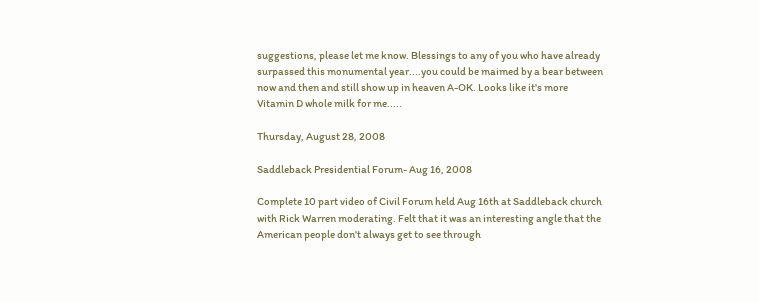suggestions, please let me know. Blessings to any of you who have already surpassed this monumental year....you could be maimed by a bear between now and then and still show up in heaven A-OK. Looks like it's more Vitamin D whole milk for me.....

Thursday, August 28, 2008

Saddleback Presidential Forum- Aug 16, 2008

Complete 10 part video of Civil Forum held Aug 16th at Saddleback church with Rick Warren moderating. Felt that it was an interesting angle that the American people don't always get to see through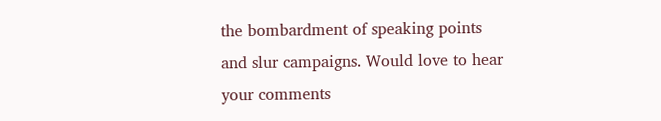the bombardment of speaking points and slur campaigns. Would love to hear your comments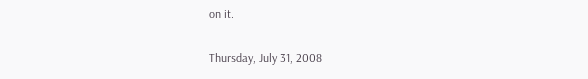on it.

Thursday, July 31, 2008